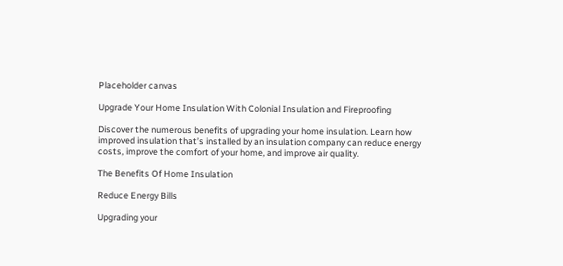Placeholder canvas

Upgrade Your Home Insulation With Colonial Insulation and Fireproofing

Discover the numerous benefits of upgrading your home insulation. Learn how improved insulation that’s installed by an insulation company can reduce energy costs, improve the comfort of your home, and improve air quality.

The Benefits Of Home Insulation

Reduce Energy Bills

Upgrading your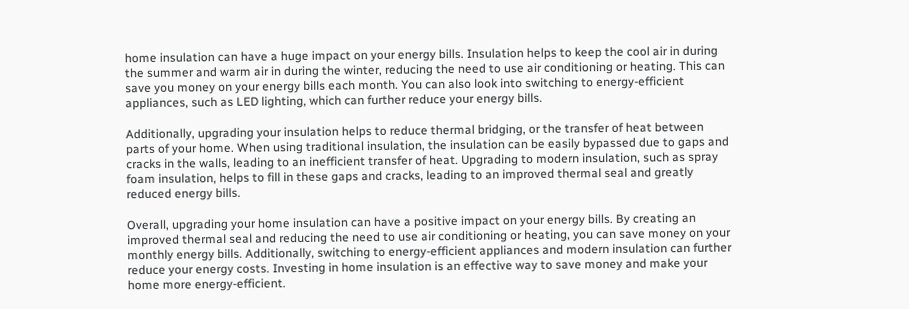home insulation can have a huge impact on your energy bills. Insulation helps to keep the cool air in during the summer and warm air in during the winter, reducing the need to use air conditioning or heating. This can save you money on your energy bills each month. You can also look into switching to energy-efficient appliances, such as LED lighting, which can further reduce your energy bills.

Additionally, upgrading your insulation helps to reduce thermal bridging, or the transfer of heat between parts of your home. When using traditional insulation, the insulation can be easily bypassed due to gaps and cracks in the walls, leading to an inefficient transfer of heat. Upgrading to modern insulation, such as spray foam insulation, helps to fill in these gaps and cracks, leading to an improved thermal seal and greatly reduced energy bills.

Overall, upgrading your home insulation can have a positive impact on your energy bills. By creating an improved thermal seal and reducing the need to use air conditioning or heating, you can save money on your monthly energy bills. Additionally, switching to energy-efficient appliances and modern insulation can further reduce your energy costs. Investing in home insulation is an effective way to save money and make your home more energy-efficient.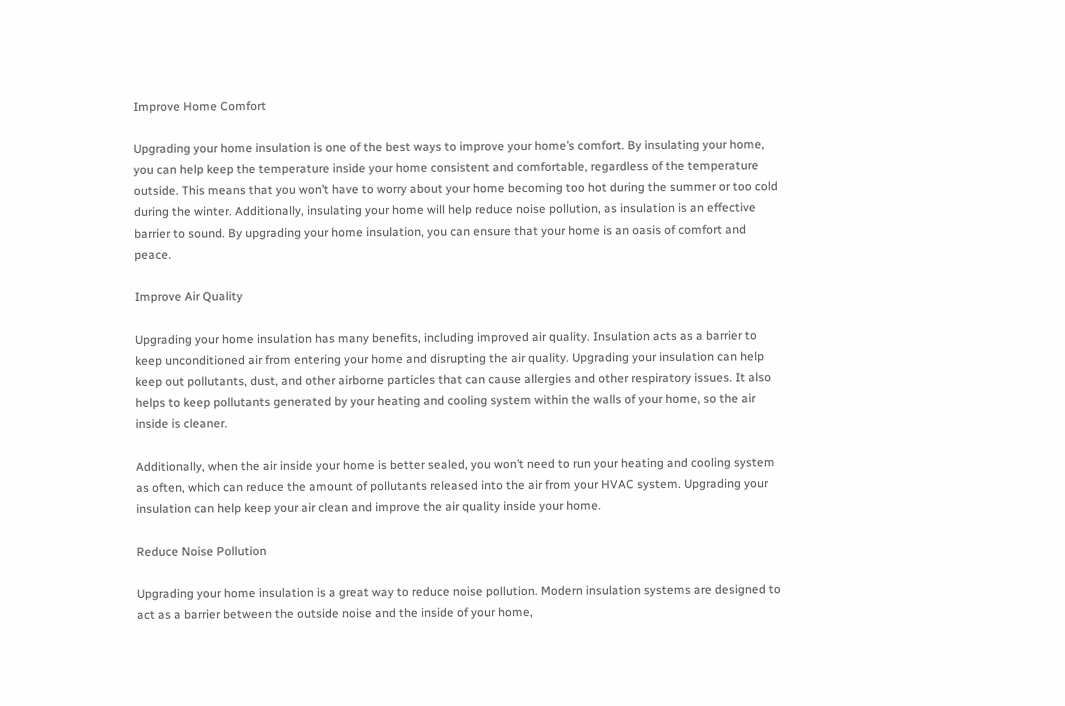Improve Home Comfort

Upgrading your home insulation is one of the best ways to improve your home’s comfort. By insulating your home, you can help keep the temperature inside your home consistent and comfortable, regardless of the temperature outside. This means that you won’t have to worry about your home becoming too hot during the summer or too cold during the winter. Additionally, insulating your home will help reduce noise pollution, as insulation is an effective barrier to sound. By upgrading your home insulation, you can ensure that your home is an oasis of comfort and peace.

Improve Air Quality

Upgrading your home insulation has many benefits, including improved air quality. Insulation acts as a barrier to keep unconditioned air from entering your home and disrupting the air quality. Upgrading your insulation can help keep out pollutants, dust, and other airborne particles that can cause allergies and other respiratory issues. It also helps to keep pollutants generated by your heating and cooling system within the walls of your home, so the air inside is cleaner.

Additionally, when the air inside your home is better sealed, you won’t need to run your heating and cooling system as often, which can reduce the amount of pollutants released into the air from your HVAC system. Upgrading your insulation can help keep your air clean and improve the air quality inside your home.

Reduce Noise Pollution

Upgrading your home insulation is a great way to reduce noise pollution. Modern insulation systems are designed to act as a barrier between the outside noise and the inside of your home,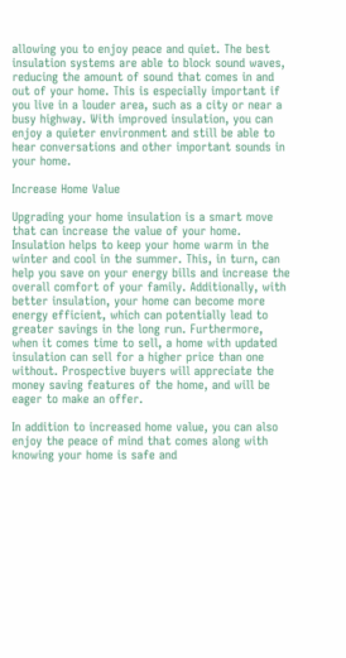allowing you to enjoy peace and quiet. The best insulation systems are able to block sound waves, reducing the amount of sound that comes in and out of your home. This is especially important if you live in a louder area, such as a city or near a busy highway. With improved insulation, you can enjoy a quieter environment and still be able to hear conversations and other important sounds in your home.

Increase Home Value

Upgrading your home insulation is a smart move that can increase the value of your home. Insulation helps to keep your home warm in the winter and cool in the summer. This, in turn, can help you save on your energy bills and increase the overall comfort of your family. Additionally, with better insulation, your home can become more energy efficient, which can potentially lead to greater savings in the long run. Furthermore, when it comes time to sell, a home with updated insulation can sell for a higher price than one without. Prospective buyers will appreciate the money saving features of the home, and will be eager to make an offer.

In addition to increased home value, you can also enjoy the peace of mind that comes along with knowing your home is safe and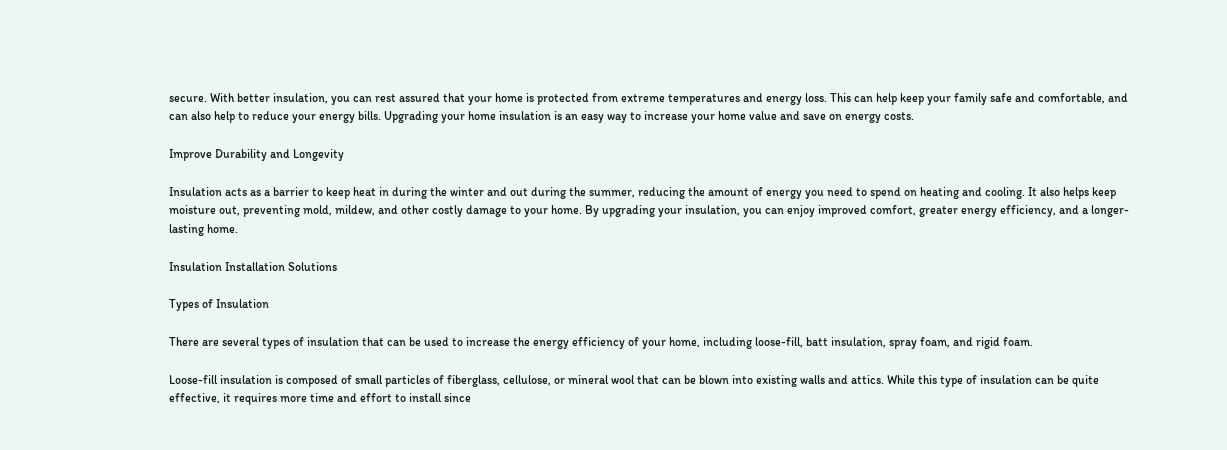secure. With better insulation, you can rest assured that your home is protected from extreme temperatures and energy loss. This can help keep your family safe and comfortable, and can also help to reduce your energy bills. Upgrading your home insulation is an easy way to increase your home value and save on energy costs.

Improve Durability and Longevity

Insulation acts as a barrier to keep heat in during the winter and out during the summer, reducing the amount of energy you need to spend on heating and cooling. It also helps keep moisture out, preventing mold, mildew, and other costly damage to your home. By upgrading your insulation, you can enjoy improved comfort, greater energy efficiency, and a longer-lasting home.

Insulation Installation Solutions

Types of Insulation

There are several types of insulation that can be used to increase the energy efficiency of your home, including loose-fill, batt insulation, spray foam, and rigid foam.

Loose-fill insulation is composed of small particles of fiberglass, cellulose, or mineral wool that can be blown into existing walls and attics. While this type of insulation can be quite effective, it requires more time and effort to install since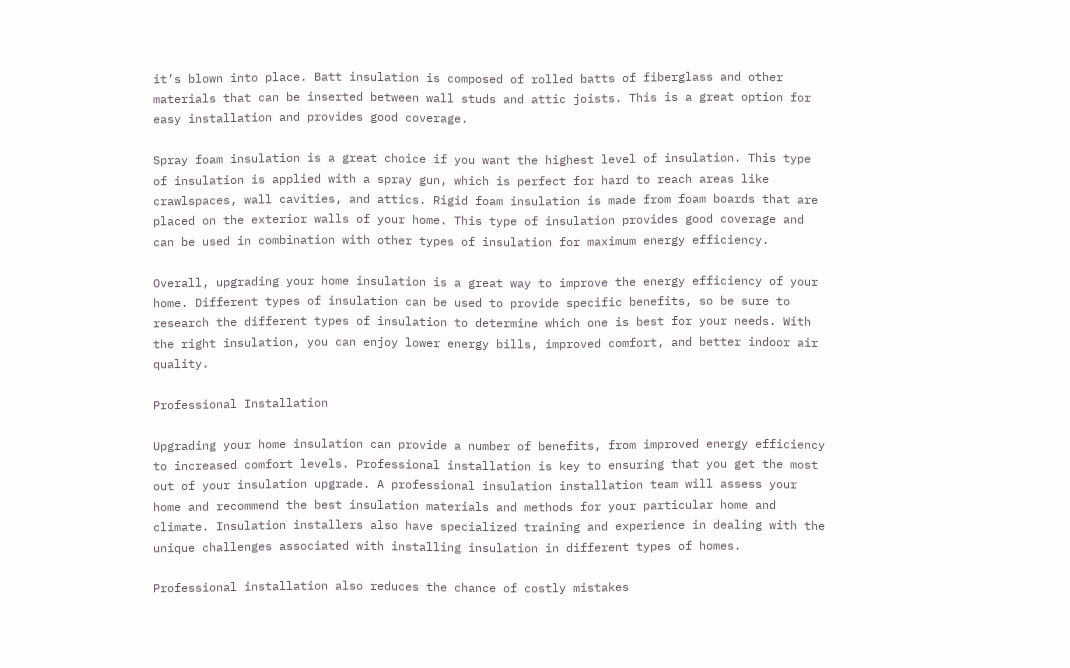it’s blown into place. Batt insulation is composed of rolled batts of fiberglass and other materials that can be inserted between wall studs and attic joists. This is a great option for easy installation and provides good coverage.

Spray foam insulation is a great choice if you want the highest level of insulation. This type of insulation is applied with a spray gun, which is perfect for hard to reach areas like crawlspaces, wall cavities, and attics. Rigid foam insulation is made from foam boards that are placed on the exterior walls of your home. This type of insulation provides good coverage and can be used in combination with other types of insulation for maximum energy efficiency.

Overall, upgrading your home insulation is a great way to improve the energy efficiency of your home. Different types of insulation can be used to provide specific benefits, so be sure to research the different types of insulation to determine which one is best for your needs. With the right insulation, you can enjoy lower energy bills, improved comfort, and better indoor air quality.

Professional Installation

Upgrading your home insulation can provide a number of benefits, from improved energy efficiency to increased comfort levels. Professional installation is key to ensuring that you get the most out of your insulation upgrade. A professional insulation installation team will assess your home and recommend the best insulation materials and methods for your particular home and climate. Insulation installers also have specialized training and experience in dealing with the unique challenges associated with installing insulation in different types of homes.

Professional installation also reduces the chance of costly mistakes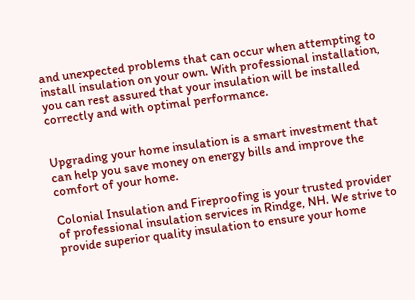and unexpected problems that can occur when attempting to install insulation on your own. With professional installation, you can rest assured that your insulation will be installed correctly and with optimal performance.


Upgrading your home insulation is a smart investment that can help you save money on energy bills and improve the comfort of your home.

Colonial Insulation and Fireproofing is your trusted provider of professional insulation services in Rindge, NH. We strive to provide superior quality insulation to ensure your home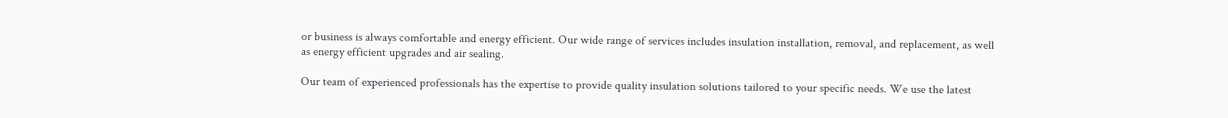or business is always comfortable and energy efficient. Our wide range of services includes insulation installation, removal, and replacement, as well as energy efficient upgrades and air sealing.

Our team of experienced professionals has the expertise to provide quality insulation solutions tailored to your specific needs. We use the latest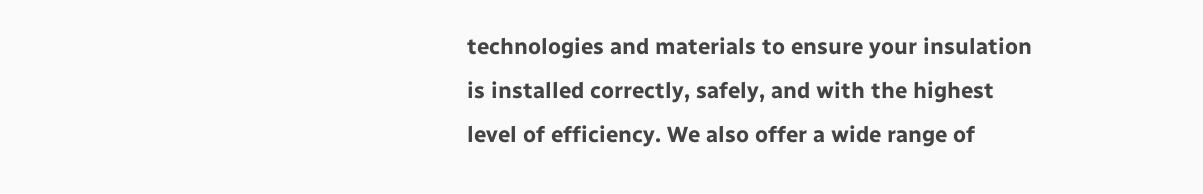technologies and materials to ensure your insulation is installed correctly, safely, and with the highest level of efficiency. We also offer a wide range of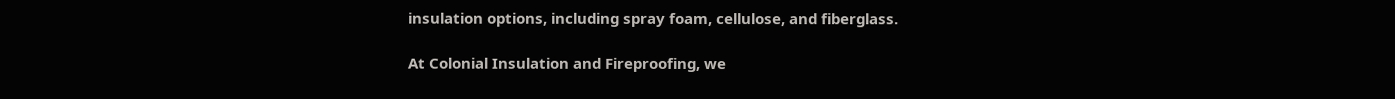insulation options, including spray foam, cellulose, and fiberglass.

At Colonial Insulation and Fireproofing, we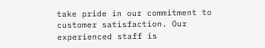take pride in our commitment to customer satisfaction. Our experienced staff is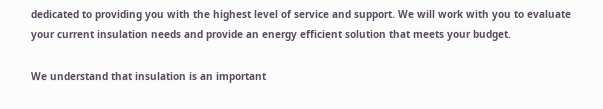dedicated to providing you with the highest level of service and support. We will work with you to evaluate your current insulation needs and provide an energy efficient solution that meets your budget.

We understand that insulation is an important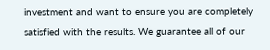investment and want to ensure you are completely satisfied with the results. We guarantee all of our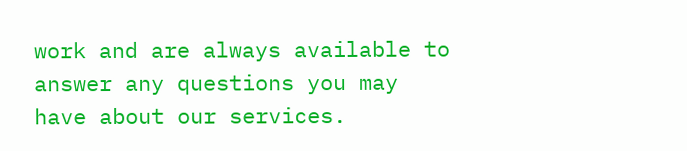work and are always available to answer any questions you may have about our services.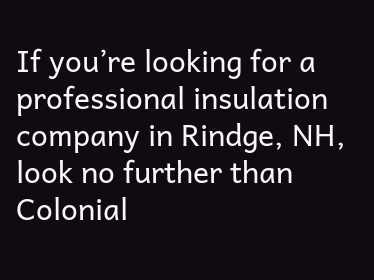If you’re looking for a professional insulation company in Rindge, NH, look no further than Colonial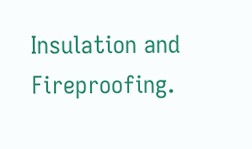Insulation and Fireproofing.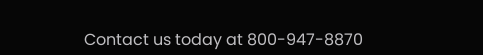Contact us today at 800-947-8870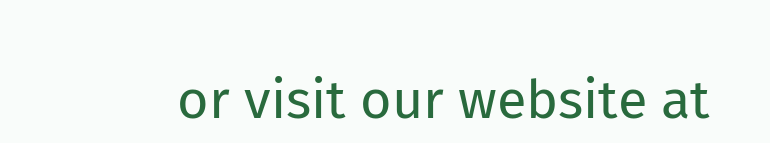or visit our website at